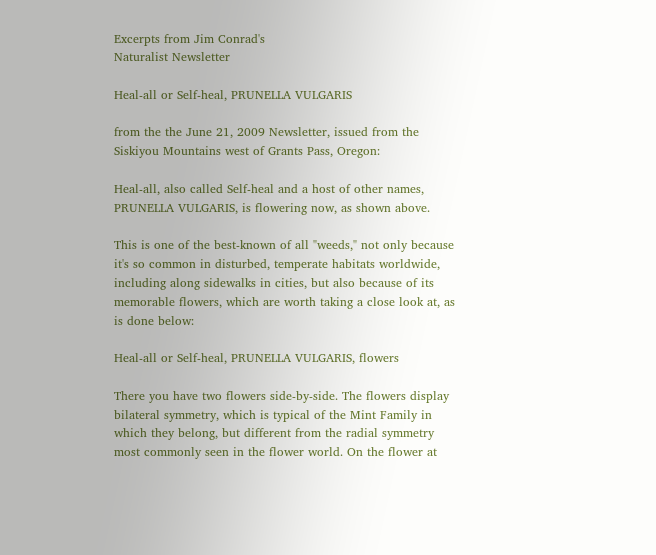Excerpts from Jim Conrad's
Naturalist Newsletter

Heal-all or Self-heal, PRUNELLA VULGARIS

from the the June 21, 2009 Newsletter, issued from the Siskiyou Mountains west of Grants Pass, Oregon:

Heal-all, also called Self-heal and a host of other names, PRUNELLA VULGARIS, is flowering now, as shown above.

This is one of the best-known of all "weeds," not only because it's so common in disturbed, temperate habitats worldwide, including along sidewalks in cities, but also because of its memorable flowers, which are worth taking a close look at, as is done below:

Heal-all or Self-heal, PRUNELLA VULGARIS, flowers

There you have two flowers side-by-side. The flowers display bilateral symmetry, which is typical of the Mint Family in which they belong, but different from the radial symmetry most commonly seen in the flower world. On the flower at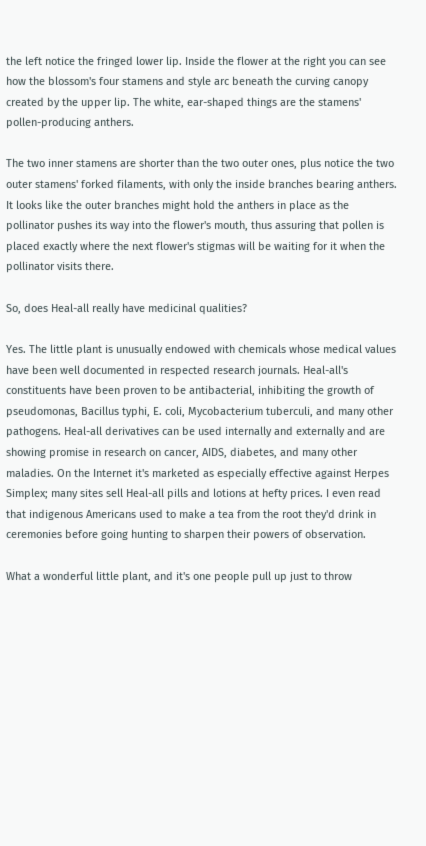the left notice the fringed lower lip. Inside the flower at the right you can see how the blossom's four stamens and style arc beneath the curving canopy created by the upper lip. The white, ear-shaped things are the stamens' pollen-producing anthers.

The two inner stamens are shorter than the two outer ones, plus notice the two outer stamens' forked filaments, with only the inside branches bearing anthers. It looks like the outer branches might hold the anthers in place as the pollinator pushes its way into the flower's mouth, thus assuring that pollen is placed exactly where the next flower's stigmas will be waiting for it when the pollinator visits there.

So, does Heal-all really have medicinal qualities?

Yes. The little plant is unusually endowed with chemicals whose medical values have been well documented in respected research journals. Heal-all's constituents have been proven to be antibacterial, inhibiting the growth of pseudomonas, Bacillus typhi, E. coli, Mycobacterium tuberculi, and many other pathogens. Heal-all derivatives can be used internally and externally and are showing promise in research on cancer, AIDS, diabetes, and many other maladies. On the Internet it's marketed as especially effective against Herpes Simplex; many sites sell Heal-all pills and lotions at hefty prices. I even read that indigenous Americans used to make a tea from the root they'd drink in ceremonies before going hunting to sharpen their powers of observation.

What a wonderful little plant, and it's one people pull up just to throw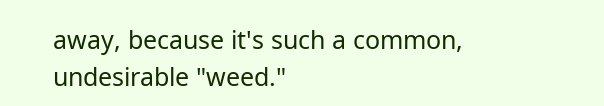away, because it's such a common, undesirable "weed."